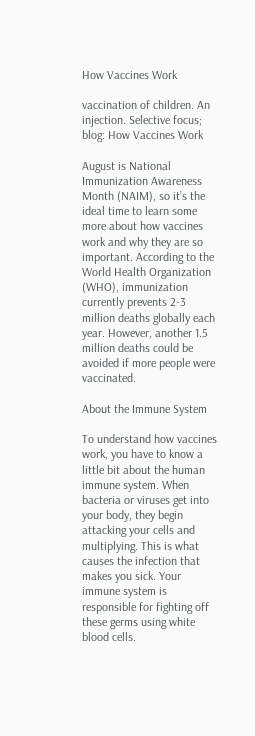How Vaccines Work

vaccination of children. An injection. Selective focus; blog: How Vaccines Work

August is National Immunization Awareness Month (NAIM), so it’s the ideal time to learn some more about how vaccines work and why they are so important. According to the World Health Organization (WHO), immunization currently prevents 2-3 million deaths globally each year. However, another 1.5 million deaths could be avoided if more people were vaccinated.

About the Immune System

To understand how vaccines work, you have to know a little bit about the human immune system. When bacteria or viruses get into your body, they begin attacking your cells and multiplying. This is what causes the infection that makes you sick. Your immune system is responsible for fighting off these germs using white blood cells.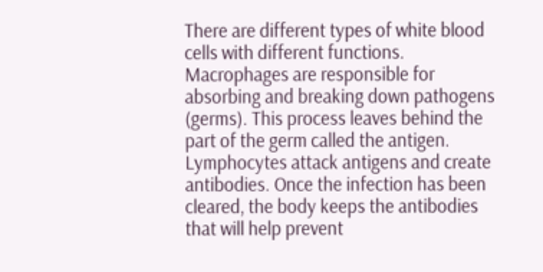There are different types of white blood cells with different functions. Macrophages are responsible for absorbing and breaking down pathogens (germs). This process leaves behind the part of the germ called the antigen.  Lymphocytes attack antigens and create antibodies. Once the infection has been cleared, the body keeps the antibodies that will help prevent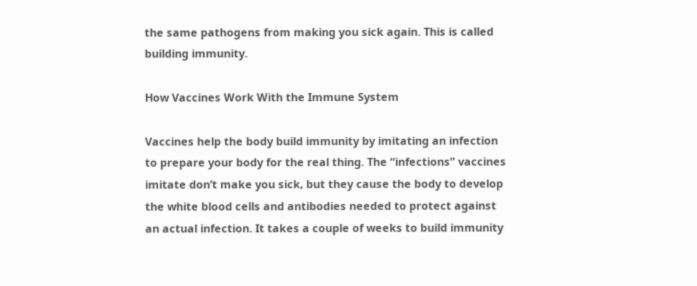the same pathogens from making you sick again. This is called building immunity.

How Vaccines Work With the Immune System

Vaccines help the body build immunity by imitating an infection to prepare your body for the real thing. The “infections” vaccines imitate don’t make you sick, but they cause the body to develop the white blood cells and antibodies needed to protect against an actual infection. It takes a couple of weeks to build immunity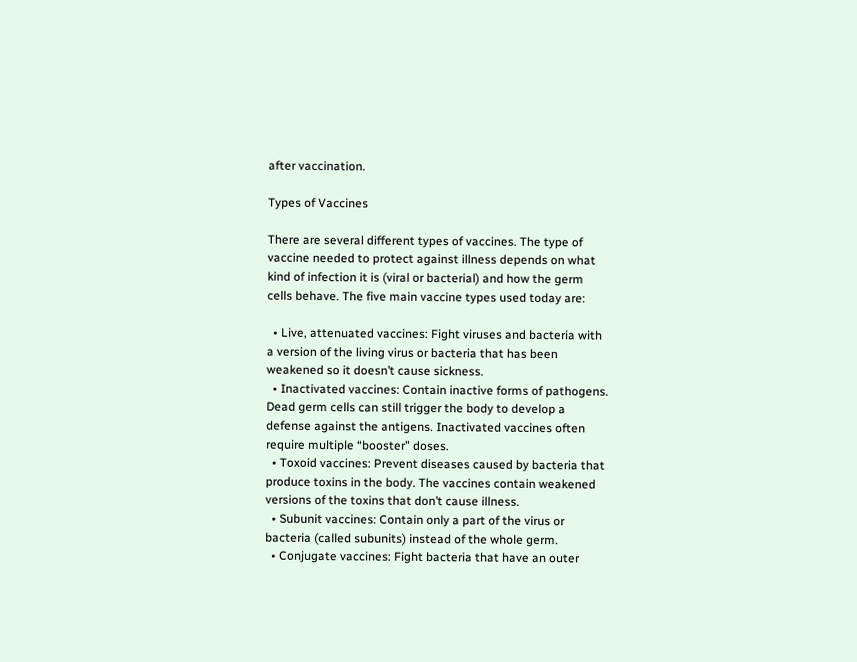after vaccination.

Types of Vaccines

There are several different types of vaccines. The type of vaccine needed to protect against illness depends on what kind of infection it is (viral or bacterial) and how the germ cells behave. The five main vaccine types used today are:

  • Live, attenuated vaccines: Fight viruses and bacteria with a version of the living virus or bacteria that has been weakened so it doesn’t cause sickness.
  • Inactivated vaccines: Contain inactive forms of pathogens. Dead germ cells can still trigger the body to develop a defense against the antigens. Inactivated vaccines often require multiple “booster” doses.
  • Toxoid vaccines: Prevent diseases caused by bacteria that produce toxins in the body. The vaccines contain weakened versions of the toxins that don’t cause illness.
  • Subunit vaccines: Contain only a part of the virus or bacteria (called subunits) instead of the whole germ.
  • Conjugate vaccines: Fight bacteria that have an outer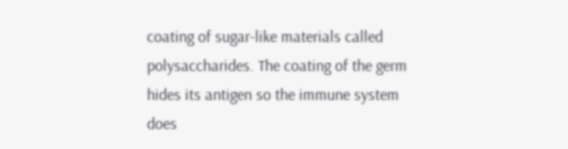coating of sugar-like materials called polysaccharides. The coating of the germ hides its antigen so the immune system does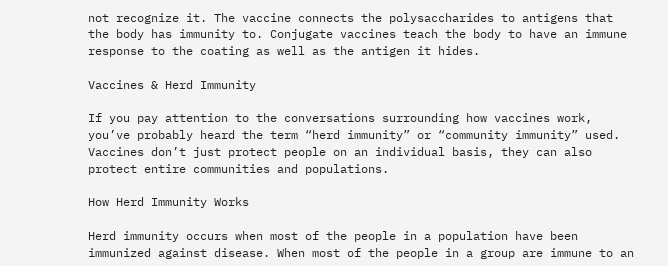not recognize it. The vaccine connects the polysaccharides to antigens that the body has immunity to. Conjugate vaccines teach the body to have an immune response to the coating as well as the antigen it hides.

Vaccines & Herd Immunity

If you pay attention to the conversations surrounding how vaccines work, you’ve probably heard the term “herd immunity” or “community immunity” used. Vaccines don’t just protect people on an individual basis, they can also protect entire communities and populations.

How Herd Immunity Works

Herd immunity occurs when most of the people in a population have been immunized against disease. When most of the people in a group are immune to an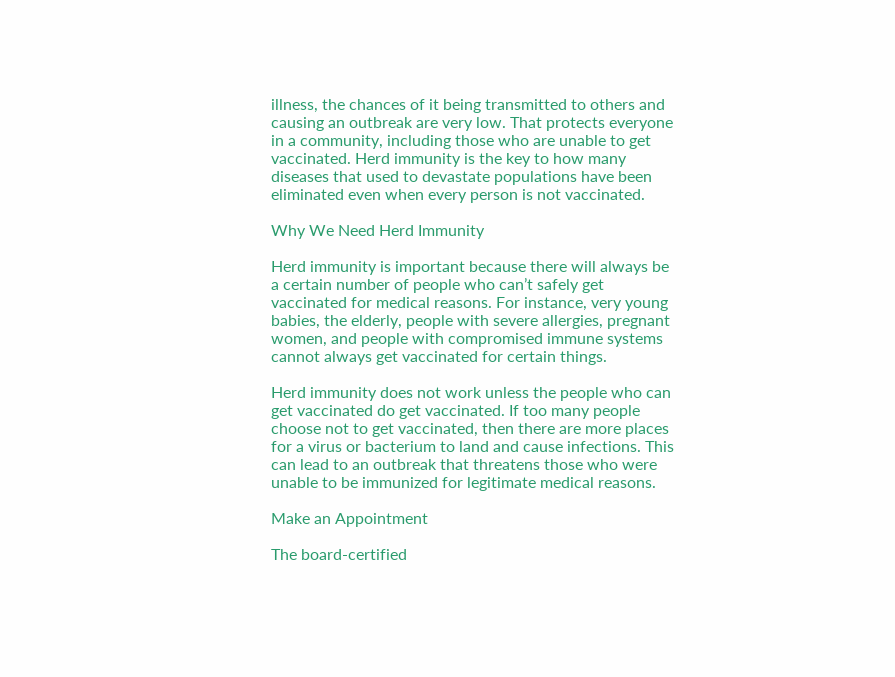illness, the chances of it being transmitted to others and causing an outbreak are very low. That protects everyone in a community, including those who are unable to get vaccinated. Herd immunity is the key to how many diseases that used to devastate populations have been eliminated even when every person is not vaccinated.

Why We Need Herd Immunity

Herd immunity is important because there will always be a certain number of people who can’t safely get vaccinated for medical reasons. For instance, very young babies, the elderly, people with severe allergies, pregnant women, and people with compromised immune systems cannot always get vaccinated for certain things.

Herd immunity does not work unless the people who can get vaccinated do get vaccinated. If too many people choose not to get vaccinated, then there are more places for a virus or bacterium to land and cause infections. This can lead to an outbreak that threatens those who were unable to be immunized for legitimate medical reasons.

Make an Appointment

The board-certified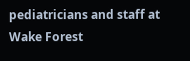pediatricians and staff at Wake Forest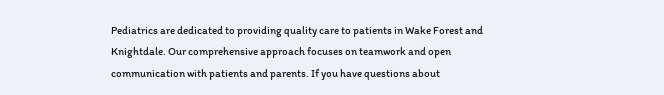Pediatrics are dedicated to providing quality care to patients in Wake Forest and Knightdale. Our comprehensive approach focuses on teamwork and open communication with patients and parents. If you have questions about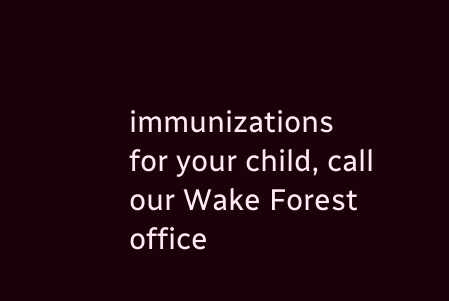immunizations for your child, call our Wake Forest office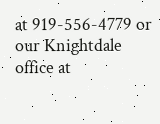at 919-556-4779 or our Knightdale office at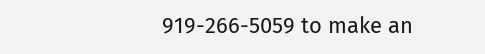919-266-5059 to make an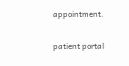appointment.

patient portal